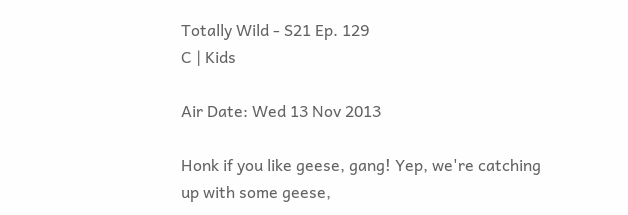Totally Wild - S21 Ep. 129
C | Kids

Air Date: Wed 13 Nov 2013

Honk if you like geese, gang! Yep, we're catching up with some geese,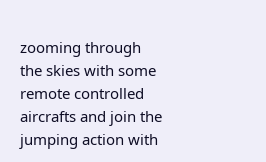zooming through the skies with some remote controlled aircrafts and join the jumping action with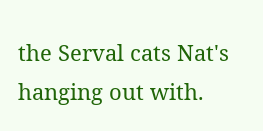the Serval cats Nat's hanging out with.